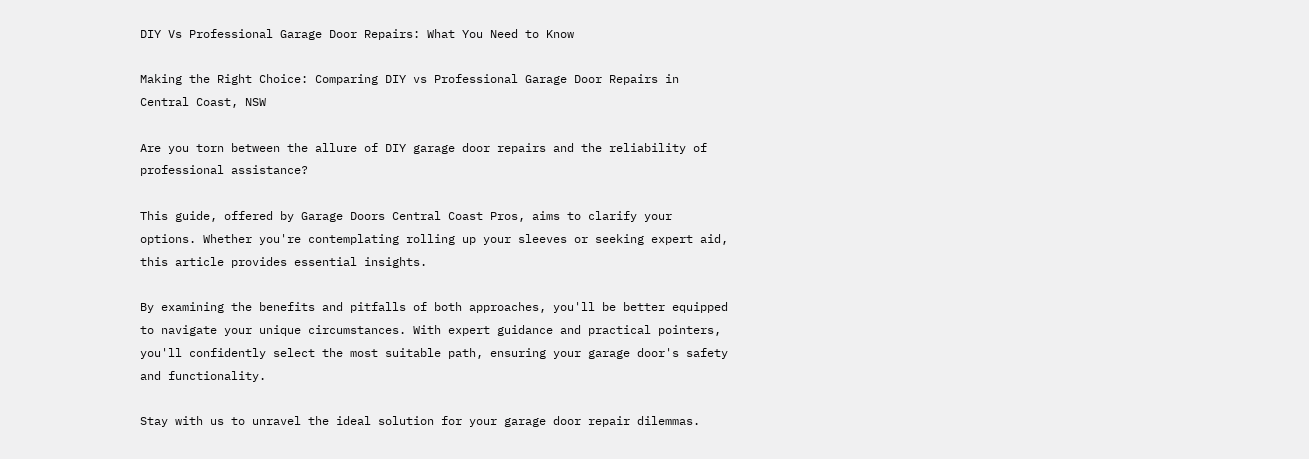DIY Vs Professional Garage Door Repairs: What You Need to Know

Making the Right Choice: Comparing DIY vs Professional Garage Door Repairs in Central Coast, NSW

Are you torn between the allure of DIY garage door repairs and the reliability of professional assistance?

This guide, offered by Garage Doors Central Coast Pros, aims to clarify your options. Whether you're contemplating rolling up your sleeves or seeking expert aid, this article provides essential insights.

By examining the benefits and pitfalls of both approaches, you'll be better equipped to navigate your unique circumstances. With expert guidance and practical pointers, you'll confidently select the most suitable path, ensuring your garage door's safety and functionality.

Stay with us to unravel the ideal solution for your garage door repair dilemmas.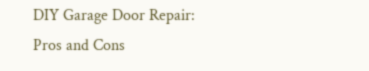DIY Garage Door Repair: Pros and Cons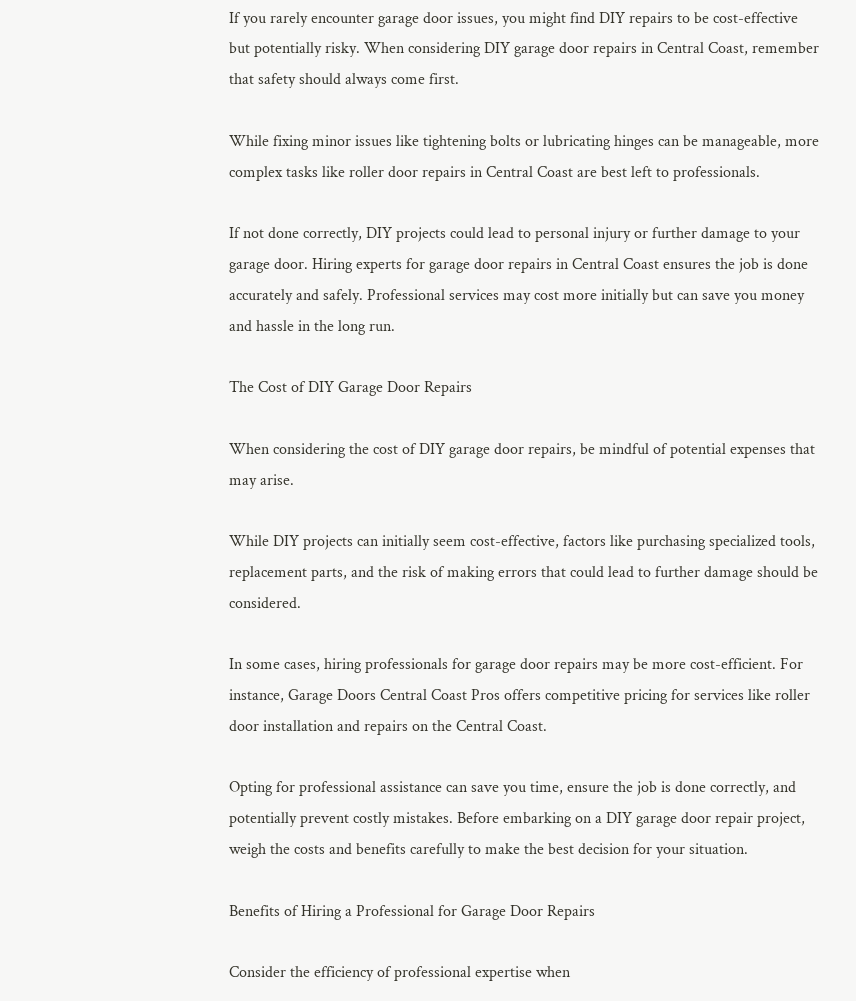If you rarely encounter garage door issues, you might find DIY repairs to be cost-effective but potentially risky. When considering DIY garage door repairs in Central Coast, remember that safety should always come first.

While fixing minor issues like tightening bolts or lubricating hinges can be manageable, more complex tasks like roller door repairs in Central Coast are best left to professionals.

If not done correctly, DIY projects could lead to personal injury or further damage to your garage door. Hiring experts for garage door repairs in Central Coast ensures the job is done accurately and safely. Professional services may cost more initially but can save you money and hassle in the long run.

The Cost of DIY Garage Door Repairs

When considering the cost of DIY garage door repairs, be mindful of potential expenses that may arise.

While DIY projects can initially seem cost-effective, factors like purchasing specialized tools, replacement parts, and the risk of making errors that could lead to further damage should be considered.

In some cases, hiring professionals for garage door repairs may be more cost-efficient. For instance, Garage Doors Central Coast Pros offers competitive pricing for services like roller door installation and repairs on the Central Coast.

Opting for professional assistance can save you time, ensure the job is done correctly, and potentially prevent costly mistakes. Before embarking on a DIY garage door repair project, weigh the costs and benefits carefully to make the best decision for your situation.

Benefits of Hiring a Professional for Garage Door Repairs

Consider the efficiency of professional expertise when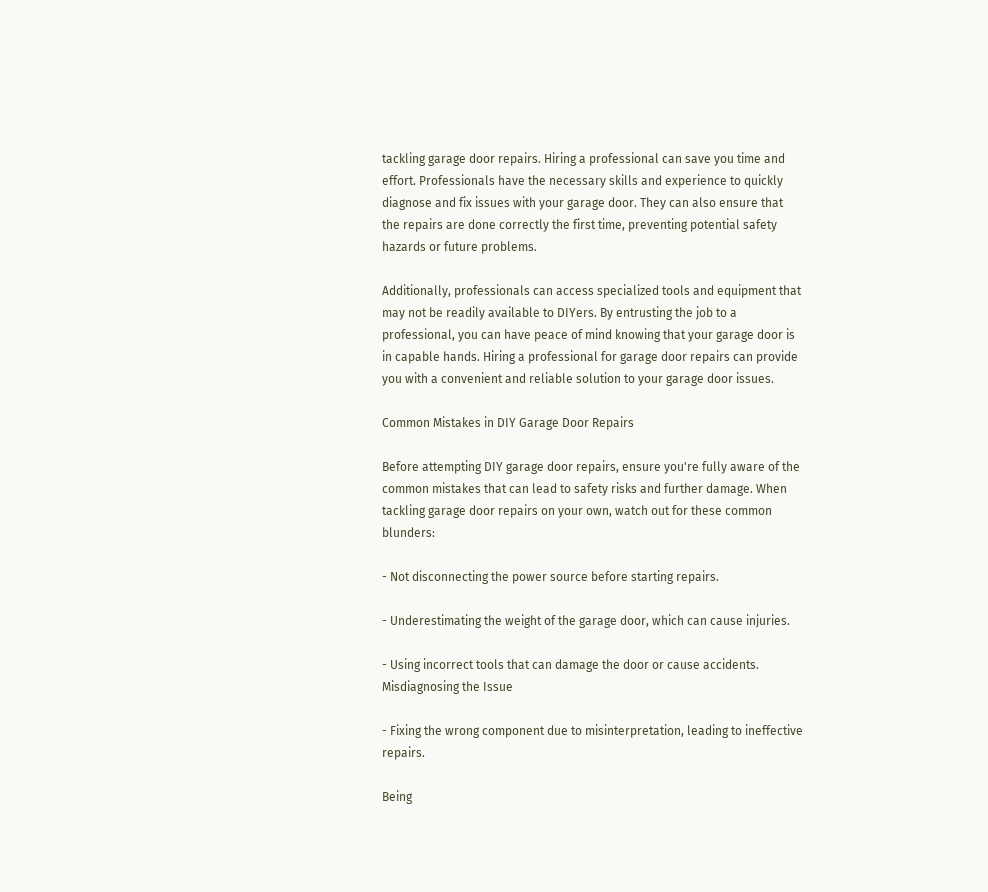tackling garage door repairs. Hiring a professional can save you time and effort. Professionals have the necessary skills and experience to quickly diagnose and fix issues with your garage door. They can also ensure that the repairs are done correctly the first time, preventing potential safety hazards or future problems.

Additionally, professionals can access specialized tools and equipment that may not be readily available to DIYers. By entrusting the job to a professional, you can have peace of mind knowing that your garage door is in capable hands. Hiring a professional for garage door repairs can provide you with a convenient and reliable solution to your garage door issues.

Common Mistakes in DIY Garage Door Repairs

Before attempting DIY garage door repairs, ensure you're fully aware of the common mistakes that can lead to safety risks and further damage. When tackling garage door repairs on your own, watch out for these common blunders:

- Not disconnecting the power source before starting repairs.

- Underestimating the weight of the garage door, which can cause injuries.

- Using incorrect tools that can damage the door or cause accidents. Misdiagnosing the Issue

- Fixing the wrong component due to misinterpretation, leading to ineffective repairs.

Being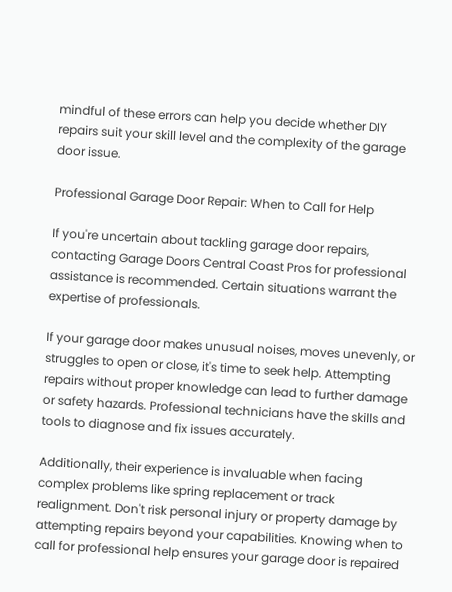mindful of these errors can help you decide whether DIY repairs suit your skill level and the complexity of the garage door issue.

Professional Garage Door Repair: When to Call for Help

If you're uncertain about tackling garage door repairs, contacting Garage Doors Central Coast Pros for professional assistance is recommended. Certain situations warrant the expertise of professionals.

If your garage door makes unusual noises, moves unevenly, or struggles to open or close, it's time to seek help. Attempting repairs without proper knowledge can lead to further damage or safety hazards. Professional technicians have the skills and tools to diagnose and fix issues accurately.

Additionally, their experience is invaluable when facing complex problems like spring replacement or track realignment. Don't risk personal injury or property damage by attempting repairs beyond your capabilities. Knowing when to call for professional help ensures your garage door is repaired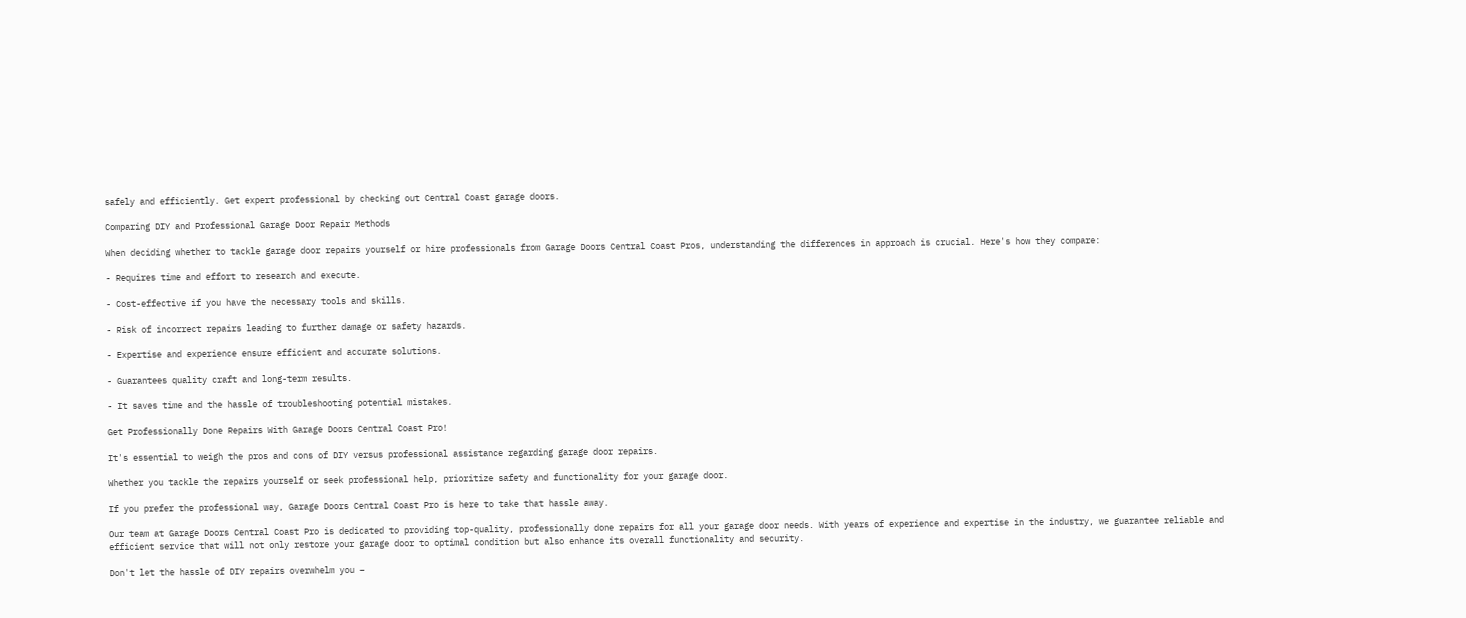safely and efficiently. Get expert professional by checking out Central Coast garage doors.

Comparing DIY and Professional Garage Door Repair Methods

When deciding whether to tackle garage door repairs yourself or hire professionals from Garage Doors Central Coast Pros, understanding the differences in approach is crucial. Here's how they compare:

- Requires time and effort to research and execute.

- Cost-effective if you have the necessary tools and skills.

- Risk of incorrect repairs leading to further damage or safety hazards.

- Expertise and experience ensure efficient and accurate solutions.

- Guarantees quality craft and long-term results.

- It saves time and the hassle of troubleshooting potential mistakes.

Get Professionally Done Repairs With Garage Doors Central Coast Pro!

It's essential to weigh the pros and cons of DIY versus professional assistance regarding garage door repairs.

Whether you tackle the repairs yourself or seek professional help, prioritize safety and functionality for your garage door.

If you prefer the professional way, Garage Doors Central Coast Pro is here to take that hassle away.

Our team at Garage Doors Central Coast Pro is dedicated to providing top-quality, professionally done repairs for all your garage door needs. With years of experience and expertise in the industry, we guarantee reliable and efficient service that will not only restore your garage door to optimal condition but also enhance its overall functionality and security.

Don't let the hassle of DIY repairs overwhelm you –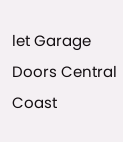let Garage Doors Central Coast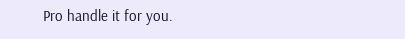Pro handle it for you.